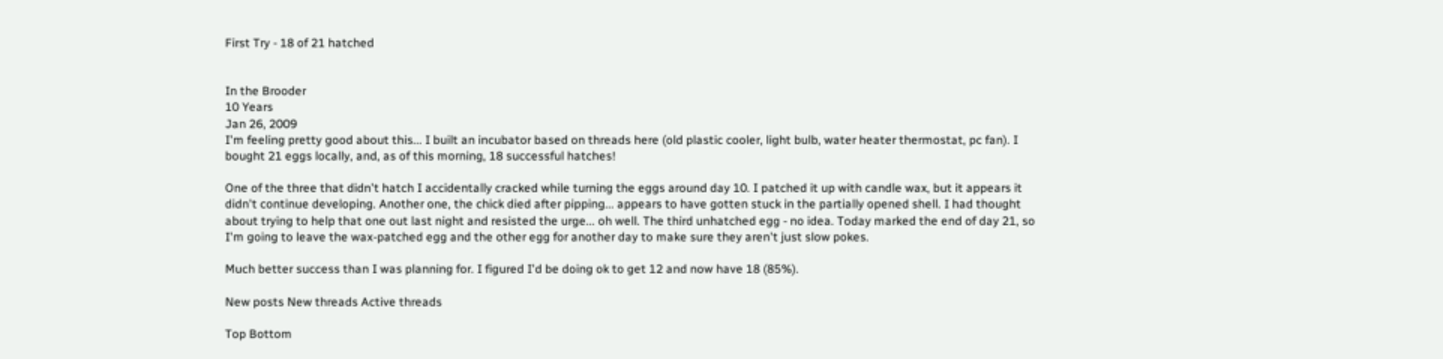First Try - 18 of 21 hatched


In the Brooder
10 Years
Jan 26, 2009
I'm feeling pretty good about this... I built an incubator based on threads here (old plastic cooler, light bulb, water heater thermostat, pc fan). I bought 21 eggs locally, and, as of this morning, 18 successful hatches!

One of the three that didn't hatch I accidentally cracked while turning the eggs around day 10. I patched it up with candle wax, but it appears it didn't continue developing. Another one, the chick died after pipping... appears to have gotten stuck in the partially opened shell. I had thought about trying to help that one out last night and resisted the urge... oh well. The third unhatched egg - no idea. Today marked the end of day 21, so I'm going to leave the wax-patched egg and the other egg for another day to make sure they aren't just slow pokes.

Much better success than I was planning for. I figured I'd be doing ok to get 12 and now have 18 (85%).

New posts New threads Active threads

Top Bottom